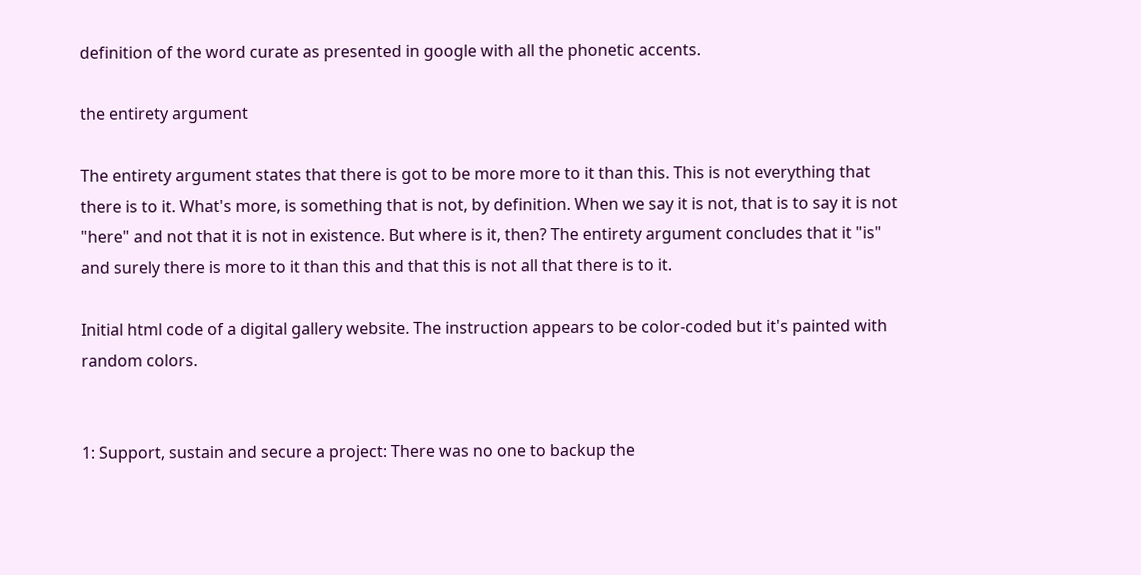definition of the word curate as presented in google with all the phonetic accents.

the entirety argument

The entirety argument states that there is got to be more more to it than this. This is not everything that there is to it. What's more, is something that is not, by definition. When we say it is not, that is to say it is not "here" and not that it is not in existence. But where is it, then? The entirety argument concludes that it "is" and surely there is more to it than this and that this is not all that there is to it.

Initial html code of a digital gallery website. The instruction appears to be color-coded but it's painted with random colors.


1: Support, sustain and secure a project: There was no one to backup the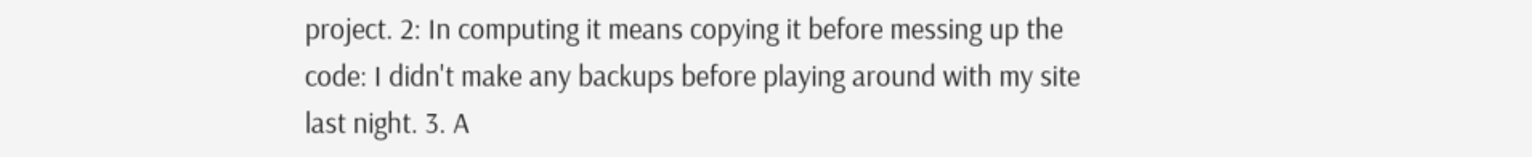project. 2: In computing it means copying it before messing up the code: I didn't make any backups before playing around with my site last night. 3. A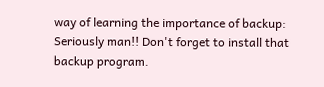way of learning the importance of backup: Seriously man!! Don't forget to install that backup program.